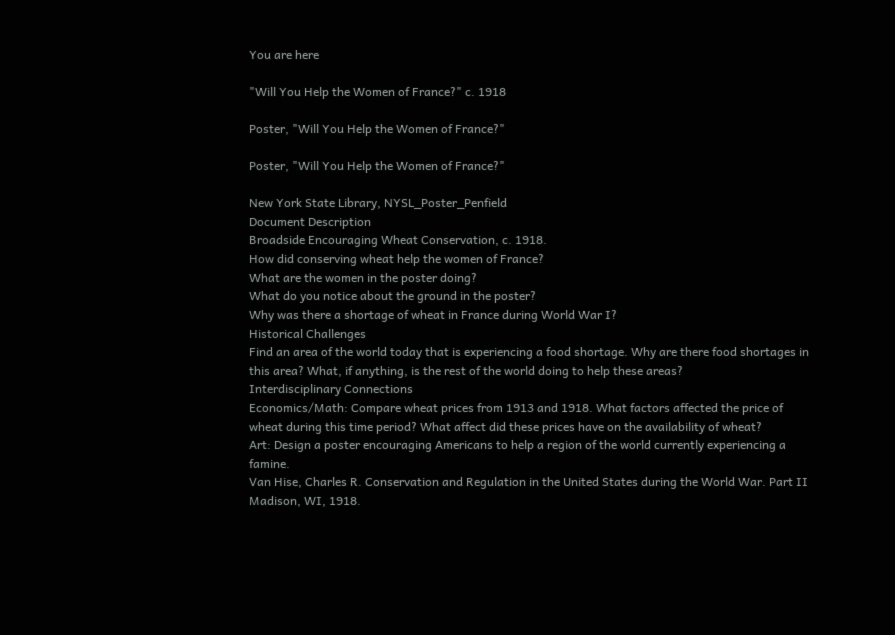You are here

"Will You Help the Women of France?" c. 1918

Poster, "Will You Help the Women of France?"

Poster, "Will You Help the Women of France?"

New York State Library, NYSL_Poster_Penfield
Document Description
Broadside Encouraging Wheat Conservation, c. 1918.
How did conserving wheat help the women of France?
What are the women in the poster doing?
What do you notice about the ground in the poster?
Why was there a shortage of wheat in France during World War I?
Historical Challenges
Find an area of the world today that is experiencing a food shortage. Why are there food shortages in this area? What, if anything, is the rest of the world doing to help these areas?
Interdisciplinary Connections
Economics/Math: Compare wheat prices from 1913 and 1918. What factors affected the price of wheat during this time period? What affect did these prices have on the availability of wheat?
Art: Design a poster encouraging Americans to help a region of the world currently experiencing a famine.
Van Hise, Charles R. Conservation and Regulation in the United States during the World War. Part II Madison, WI, 1918.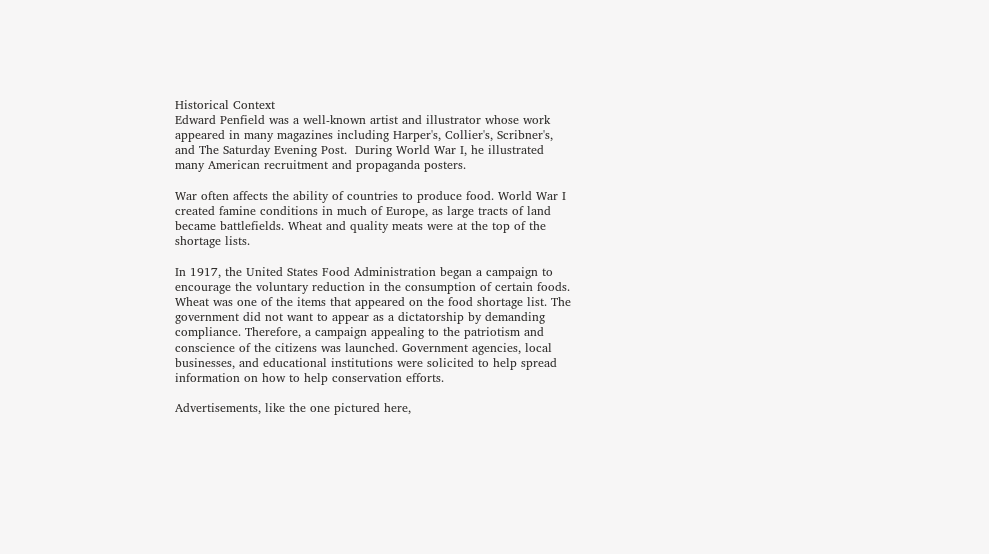Historical Context
Edward Penfield was a well-known artist and illustrator whose work appeared in many magazines including Harper's, Collier's, Scribner's, and The Saturday Evening Post.  During World War I, he illustrated many American recruitment and propaganda posters.

War often affects the ability of countries to produce food. World War I created famine conditions in much of Europe, as large tracts of land became battlefields. Wheat and quality meats were at the top of the shortage lists.

In 1917, the United States Food Administration began a campaign to encourage the voluntary reduction in the consumption of certain foods. Wheat was one of the items that appeared on the food shortage list. The government did not want to appear as a dictatorship by demanding compliance. Therefore, a campaign appealing to the patriotism and conscience of the citizens was launched. Government agencies, local businesses, and educational institutions were solicited to help spread information on how to help conservation efforts.

Advertisements, like the one pictured here,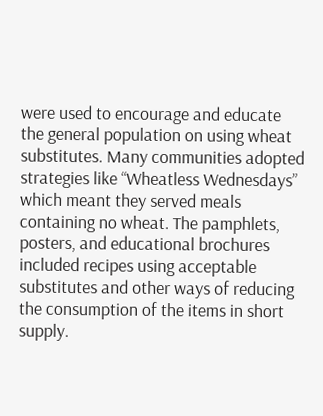were used to encourage and educate the general population on using wheat substitutes. Many communities adopted strategies like “Wheatless Wednesdays” which meant they served meals containing no wheat. The pamphlets, posters, and educational brochures included recipes using acceptable substitutes and other ways of reducing the consumption of the items in short supply.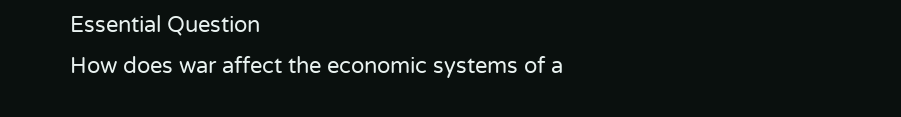Essential Question
How does war affect the economic systems of a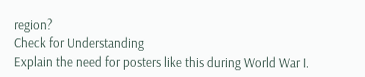region?
Check for Understanding
Explain the need for posters like this during World War I.